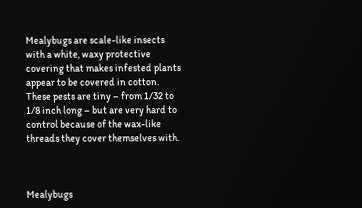Mealybugs are scale-like insects with a white, waxy protective covering that makes infested plants appear to be covered in cotton. These pests are tiny – from 1/32 to 1/8 inch long – but are very hard to control because of the wax-like threads they cover themselves with.



Mealybugs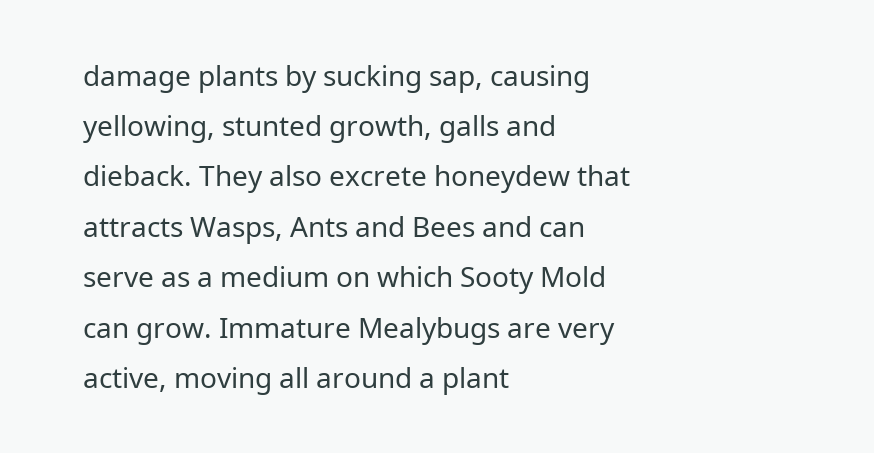damage plants by sucking sap, causing yellowing, stunted growth, galls and dieback. They also excrete honeydew that attracts Wasps, Ants and Bees and can serve as a medium on which Sooty Mold can grow. Immature Mealybugs are very active, moving all around a plant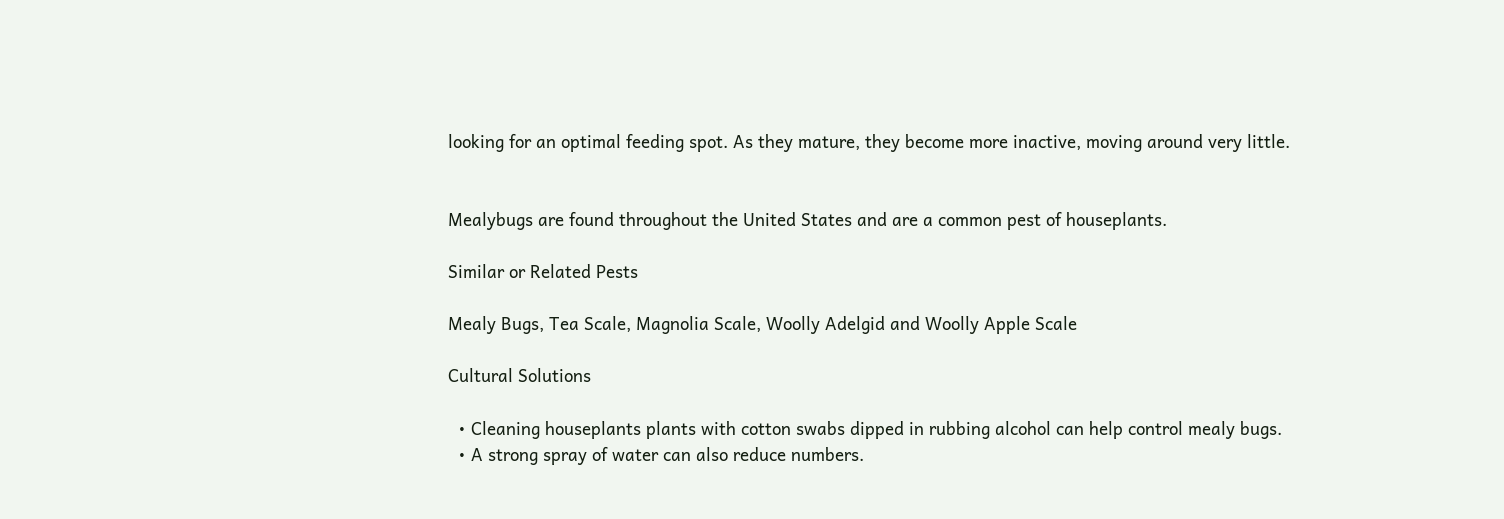looking for an optimal feeding spot. As they mature, they become more inactive, moving around very little.


Mealybugs are found throughout the United States and are a common pest of houseplants.

Similar or Related Pests

Mealy Bugs, Tea Scale, Magnolia Scale, Woolly Adelgid and Woolly Apple Scale

Cultural Solutions

  • Cleaning houseplants plants with cotton swabs dipped in rubbing alcohol can help control mealy bugs.
  • A strong spray of water can also reduce numbers.